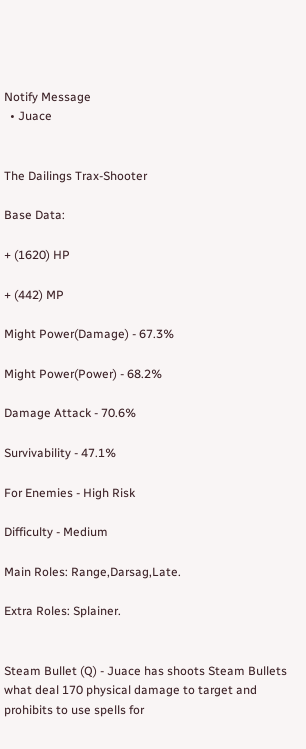Notify Message
  • Juace


The Dailings Trax-Shooter

Base Data:

+ (1620) HP

+ (442) MP

Might Power(Damage) - 67.3%

Might Power(Power) - 68.2%

Damage Attack - 70.6%

Survivability - 47.1%

For Enemies - High Risk

Difficulty - Medium

Main Roles: Range,Darsag,Late.

Extra Roles: Splainer.


Steam Bullet (Q) - Juace has shoots Steam Bullets what deal 170 physical damage to target and prohibits to use spells for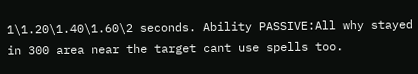1\1.20\1.40\1.60\2 seconds. Ability PASSIVE:All why stayed in 300 area near the target cant use spells too.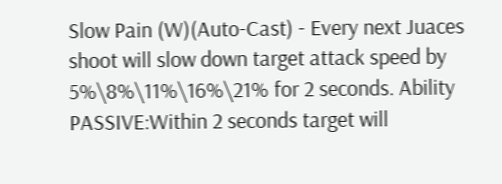Slow Pain (W)(Auto-Cast) - Every next Juaces shoot will slow down target attack speed by 5%\8%\11%\16%\21% for 2 seconds. Ability PASSIVE:Within 2 seconds target will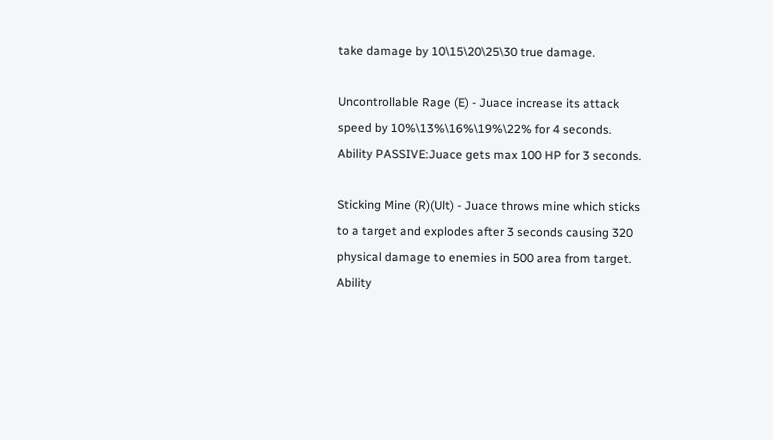take damage by 10\15\20\25\30 true damage.

Uncontrollable Rage (E) - Juace increase its attack speed by 10%\13%\16%\19%\22% for 4 seconds. Ability PASSIVE:Juace gets max 100 HP for 3 seconds.

Sticking Mine (R)(Ult) - Juace throws mine which sticks to a target and explodes after 3 seconds causing 320 physical damage to enemies in 500 area from target. Ability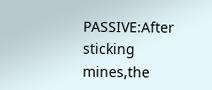PASSIVE:After sticking mines,the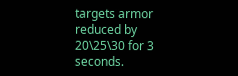targets armor reduced by 20\25\30 for 3 seconds.